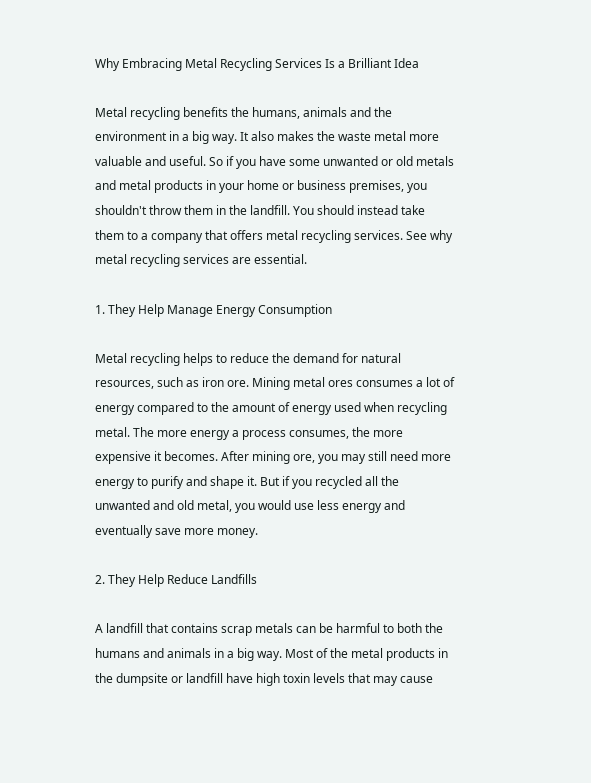Why Embracing Metal Recycling Services Is a Brilliant Idea

Metal recycling benefits the humans, animals and the environment in a big way. It also makes the waste metal more valuable and useful. So if you have some unwanted or old metals and metal products in your home or business premises, you shouldn't throw them in the landfill. You should instead take them to a company that offers metal recycling services. See why metal recycling services are essential.

1. They Help Manage Energy Consumption

Metal recycling helps to reduce the demand for natural resources, such as iron ore. Mining metal ores consumes a lot of energy compared to the amount of energy used when recycling metal. The more energy a process consumes, the more expensive it becomes. After mining ore, you may still need more energy to purify and shape it. But if you recycled all the unwanted and old metal, you would use less energy and eventually save more money.

2. They Help Reduce Landfills

A landfill that contains scrap metals can be harmful to both the humans and animals in a big way. Most of the metal products in the dumpsite or landfill have high toxin levels that may cause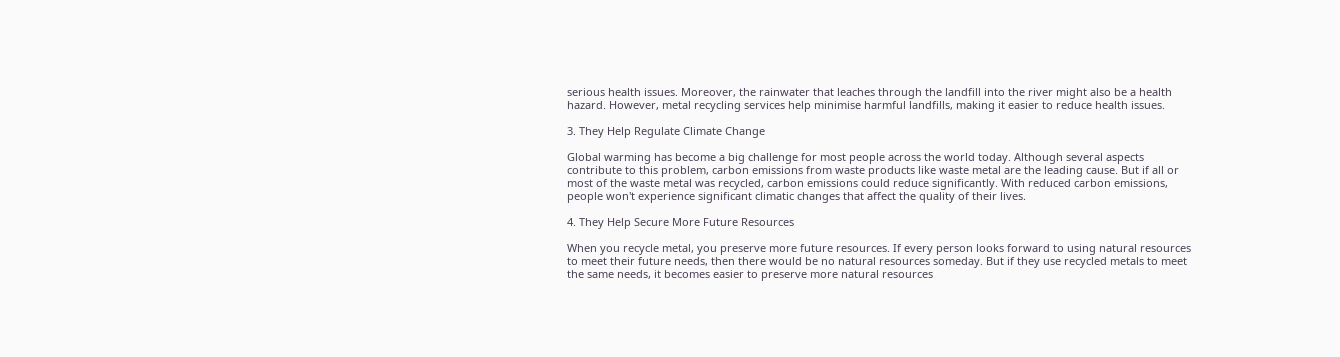serious health issues. Moreover, the rainwater that leaches through the landfill into the river might also be a health hazard. However, metal recycling services help minimise harmful landfills, making it easier to reduce health issues.

3. They Help Regulate Climate Change

Global warming has become a big challenge for most people across the world today. Although several aspects contribute to this problem, carbon emissions from waste products like waste metal are the leading cause. But if all or most of the waste metal was recycled, carbon emissions could reduce significantly. With reduced carbon emissions, people won't experience significant climatic changes that affect the quality of their lives.

4. They Help Secure More Future Resources

When you recycle metal, you preserve more future resources. If every person looks forward to using natural resources to meet their future needs, then there would be no natural resources someday. But if they use recycled metals to meet the same needs, it becomes easier to preserve more natural resources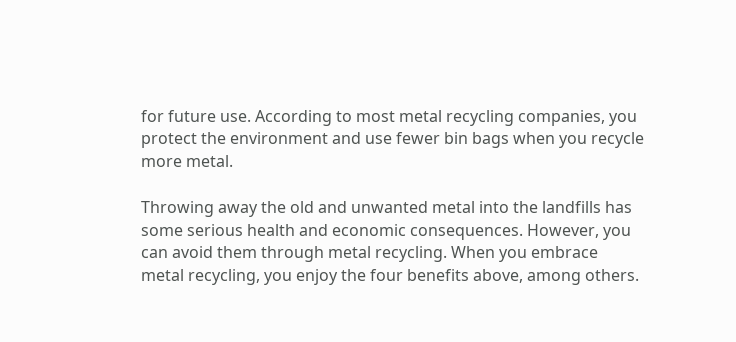for future use. According to most metal recycling companies, you protect the environment and use fewer bin bags when you recycle more metal.

Throwing away the old and unwanted metal into the landfills has some serious health and economic consequences. However, you can avoid them through metal recycling. When you embrace metal recycling, you enjoy the four benefits above, among others.